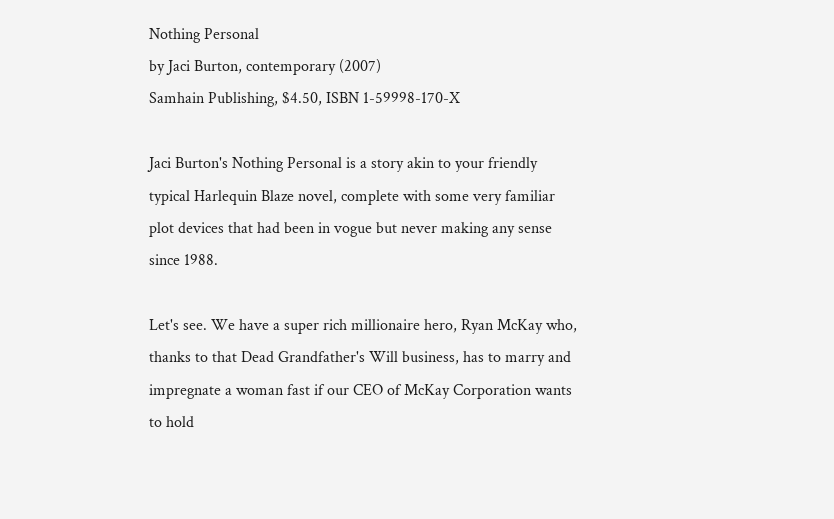Nothing Personal
by Jaci Burton, contemporary (2007)
Samhain Publishing, $4.50, ISBN 1-59998-170-X

Jaci Burton's Nothing Personal is a story akin to your friendly typical Harlequin Blaze novel, complete with some very familiar plot devices that had been in vogue but never making any sense since 1988.

Let's see. We have a super rich millionaire hero, Ryan McKay who, thanks to that Dead Grandfather's Will business, has to marry and impregnate a woman fast if our CEO of McKay Corporation wants to hold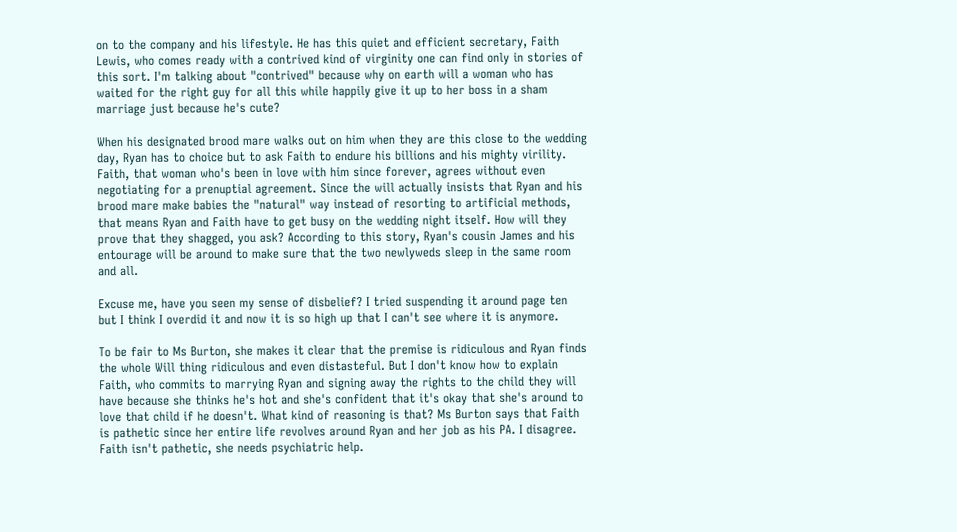on to the company and his lifestyle. He has this quiet and efficient secretary, Faith Lewis, who comes ready with a contrived kind of virginity one can find only in stories of this sort. I'm talking about "contrived" because why on earth will a woman who has waited for the right guy for all this while happily give it up to her boss in a sham marriage just because he's cute?

When his designated brood mare walks out on him when they are this close to the wedding day, Ryan has to choice but to ask Faith to endure his billions and his mighty virility. Faith, that woman who's been in love with him since forever, agrees without even negotiating for a prenuptial agreement. Since the will actually insists that Ryan and his brood mare make babies the "natural" way instead of resorting to artificial methods, that means Ryan and Faith have to get busy on the wedding night itself. How will they prove that they shagged, you ask? According to this story, Ryan's cousin James and his entourage will be around to make sure that the two newlyweds sleep in the same room and all.

Excuse me, have you seen my sense of disbelief? I tried suspending it around page ten but I think I overdid it and now it is so high up that I can't see where it is anymore.

To be fair to Ms Burton, she makes it clear that the premise is ridiculous and Ryan finds the whole Will thing ridiculous and even distasteful. But I don't know how to explain Faith, who commits to marrying Ryan and signing away the rights to the child they will have because she thinks he's hot and she's confident that it's okay that she's around to love that child if he doesn't. What kind of reasoning is that? Ms Burton says that Faith is pathetic since her entire life revolves around Ryan and her job as his PA. I disagree. Faith isn't pathetic, she needs psychiatric help.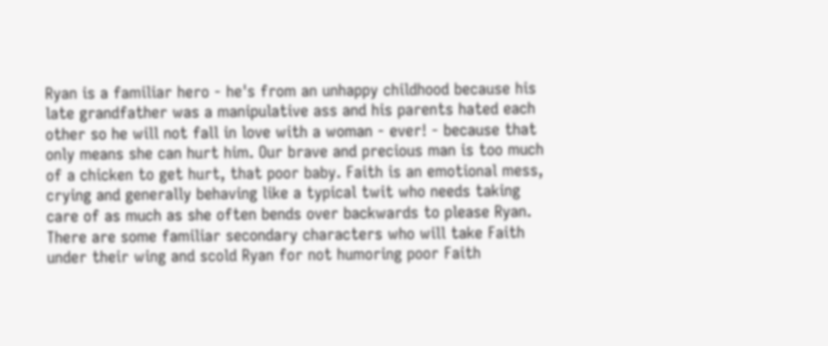Ryan is a familiar hero - he's from an unhappy childhood because his late grandfather was a manipulative ass and his parents hated each other so he will not fall in love with a woman - ever! - because that only means she can hurt him. Our brave and precious man is too much of a chicken to get hurt, that poor baby. Faith is an emotional mess, crying and generally behaving like a typical twit who needs taking care of as much as she often bends over backwards to please Ryan. There are some familiar secondary characters who will take Faith under their wing and scold Ryan for not humoring poor Faith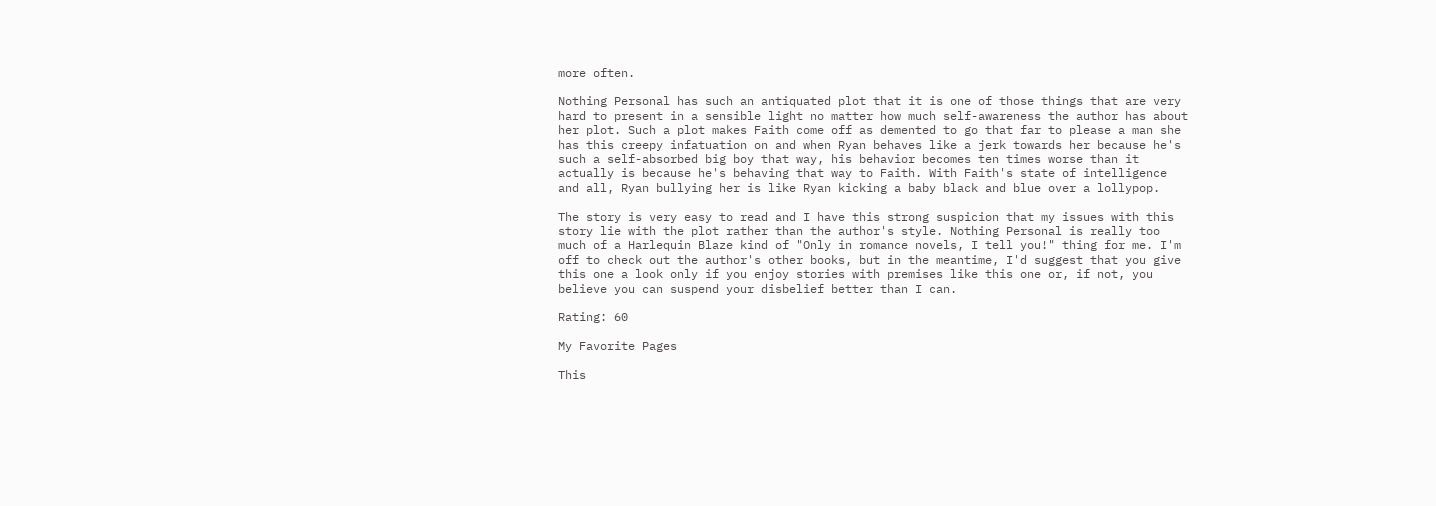more often.

Nothing Personal has such an antiquated plot that it is one of those things that are very hard to present in a sensible light no matter how much self-awareness the author has about her plot. Such a plot makes Faith come off as demented to go that far to please a man she has this creepy infatuation on and when Ryan behaves like a jerk towards her because he's such a self-absorbed big boy that way, his behavior becomes ten times worse than it actually is because he's behaving that way to Faith. With Faith's state of intelligence and all, Ryan bullying her is like Ryan kicking a baby black and blue over a lollypop.

The story is very easy to read and I have this strong suspicion that my issues with this story lie with the plot rather than the author's style. Nothing Personal is really too much of a Harlequin Blaze kind of "Only in romance novels, I tell you!" thing for me. I'm off to check out the author's other books, but in the meantime, I'd suggest that you give this one a look only if you enjoy stories with premises like this one or, if not, you believe you can suspend your disbelief better than I can.

Rating: 60

My Favorite Pages

This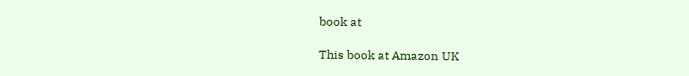book at

This book at Amazon UK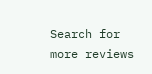Search for more reviews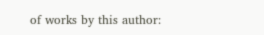of works by this author: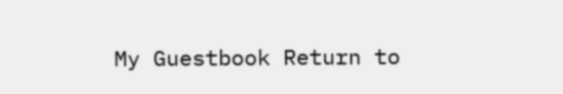My Guestbook Return to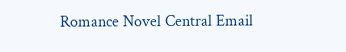Romance Novel Central Email